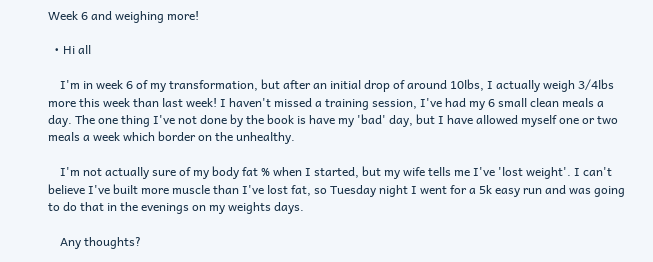Week 6 and weighing more!

  • Hi all

    I'm in week 6 of my transformation, but after an initial drop of around 10lbs, I actually weigh 3/4lbs more this week than last week! I haven't missed a training session, I've had my 6 small clean meals a day. The one thing I've not done by the book is have my 'bad' day, but I have allowed myself one or two meals a week which border on the unhealthy.

    I'm not actually sure of my body fat % when I started, but my wife tells me I've 'lost weight'. I can't believe I've built more muscle than I've lost fat, so Tuesday night I went for a 5k easy run and was going to do that in the evenings on my weights days.

    Any thoughts?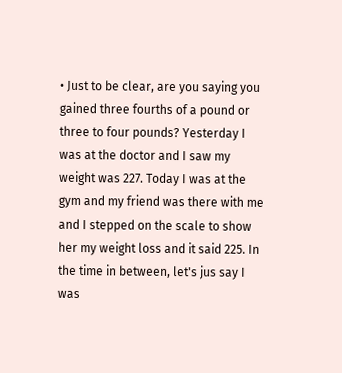• Just to be clear, are you saying you gained three fourths of a pound or three to four pounds? Yesterday I was at the doctor and I saw my weight was 227. Today I was at the gym and my friend was there with me and I stepped on the scale to show her my weight loss and it said 225. In the time in between, let's jus say I was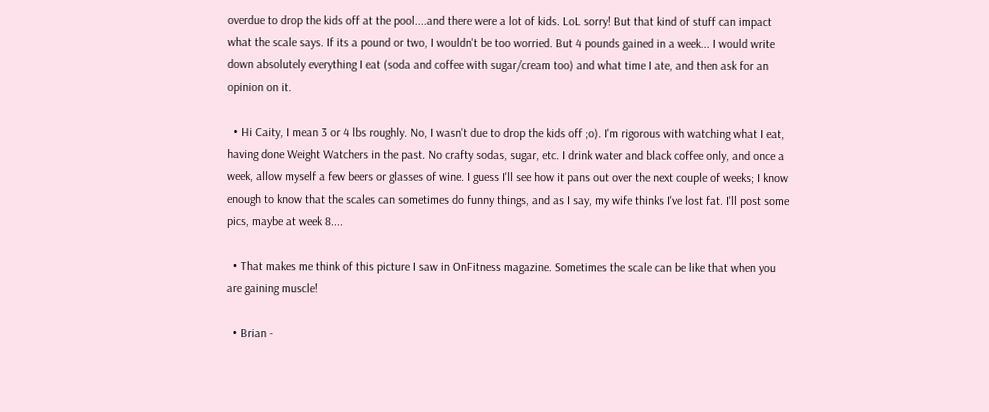overdue to drop the kids off at the pool....and there were a lot of kids. LoL sorry! But that kind of stuff can impact what the scale says. If its a pound or two, I wouldn't be too worried. But 4 pounds gained in a week... I would write down absolutely everything I eat (soda and coffee with sugar/cream too) and what time I ate, and then ask for an opinion on it.

  • Hi Caity, I mean 3 or 4 lbs roughly. No, I wasn't due to drop the kids off ;o). I'm rigorous with watching what I eat, having done Weight Watchers in the past. No crafty sodas, sugar, etc. I drink water and black coffee only, and once a week, allow myself a few beers or glasses of wine. I guess I'll see how it pans out over the next couple of weeks; I know enough to know that the scales can sometimes do funny things, and as I say, my wife thinks I've lost fat. I'll post some pics, maybe at week 8....

  • That makes me think of this picture I saw in OnFitness magazine. Sometimes the scale can be like that when you are gaining muscle!

  • Brian -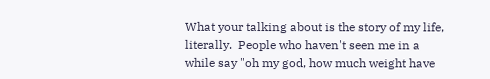What your talking about is the story of my life, literally.  People who haven't seen me in a while say "oh my god, how much weight have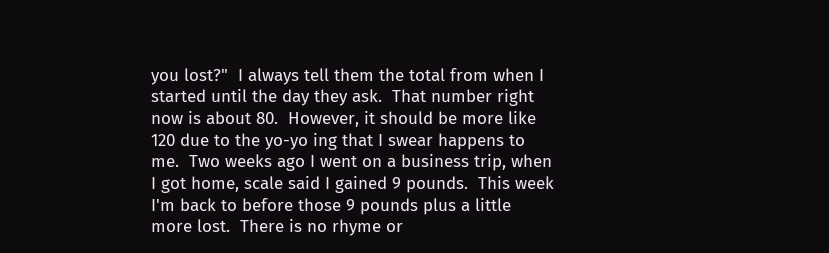you lost?"  I always tell them the total from when I started until the day they ask.  That number right now is about 80.  However, it should be more like 120 due to the yo-yo ing that I swear happens to me.  Two weeks ago I went on a business trip, when I got home, scale said I gained 9 pounds.  This week I'm back to before those 9 pounds plus a little more lost.  There is no rhyme or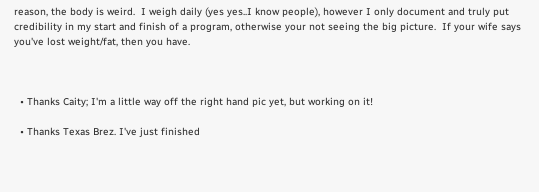reason, the body is weird.  I weigh daily (yes yes..I know people), however I only document and truly put credibility in my start and finish of a program, otherwise your not seeing the big picture.  If your wife says you've lost weight/fat, then you have.



  • Thanks Caity; I'm a little way off the right hand pic yet, but working on it!

  • Thanks Texas Brez. I've just finished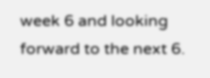week 6 and looking forward to the next 6.